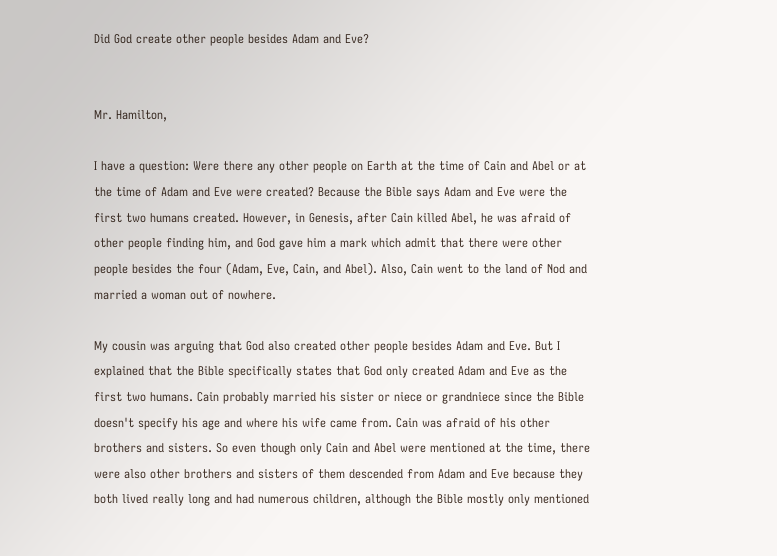Did God create other people besides Adam and Eve?


Mr. Hamilton,

I have a question: Were there any other people on Earth at the time of Cain and Abel or at the time of Adam and Eve were created? Because the Bible says Adam and Eve were the first two humans created. However, in Genesis, after Cain killed Abel, he was afraid of other people finding him, and God gave him a mark which admit that there were other people besides the four (Adam, Eve, Cain, and Abel). Also, Cain went to the land of Nod and married a woman out of nowhere.

My cousin was arguing that God also created other people besides Adam and Eve. But I explained that the Bible specifically states that God only created Adam and Eve as the first two humans. Cain probably married his sister or niece or grandniece since the Bible doesn't specify his age and where his wife came from. Cain was afraid of his other brothers and sisters. So even though only Cain and Abel were mentioned at the time, there were also other brothers and sisters of them descended from Adam and Eve because they both lived really long and had numerous children, although the Bible mostly only mentioned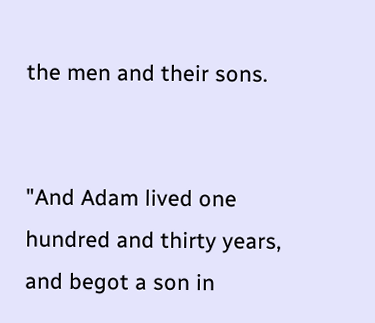the men and their sons.


"And Adam lived one hundred and thirty years, and begot a son in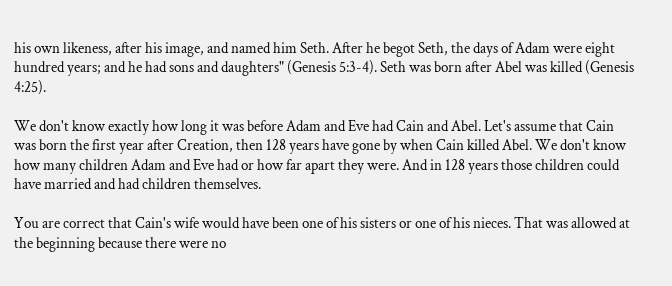his own likeness, after his image, and named him Seth. After he begot Seth, the days of Adam were eight hundred years; and he had sons and daughters" (Genesis 5:3-4). Seth was born after Abel was killed (Genesis 4:25).

We don't know exactly how long it was before Adam and Eve had Cain and Abel. Let's assume that Cain was born the first year after Creation, then 128 years have gone by when Cain killed Abel. We don't know how many children Adam and Eve had or how far apart they were. And in 128 years those children could have married and had children themselves.

You are correct that Cain's wife would have been one of his sisters or one of his nieces. That was allowed at the beginning because there were no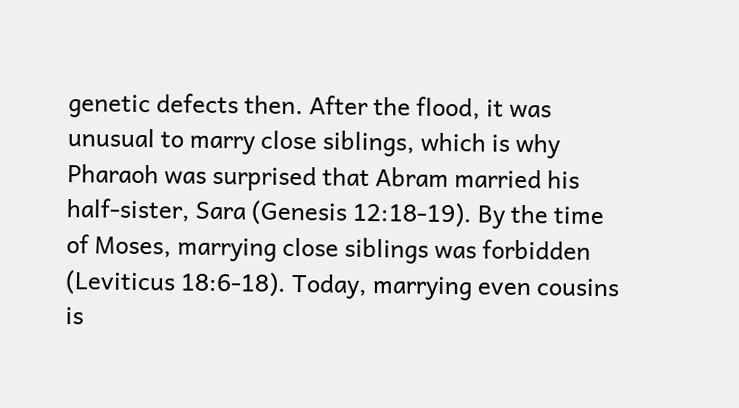genetic defects then. After the flood, it was unusual to marry close siblings, which is why Pharaoh was surprised that Abram married his half-sister, Sara (Genesis 12:18-19). By the time of Moses, marrying close siblings was forbidden (Leviticus 18:6-18). Today, marrying even cousins is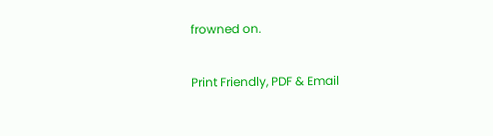frowned on.

Print Friendly, PDF & Email